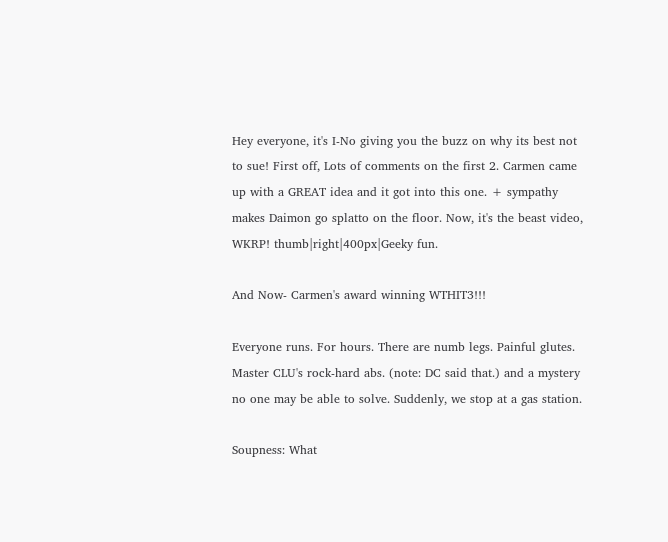Hey everyone, it's I-No giving you the buzz on why its best not to sue! First off, Lots of comments on the first 2. Carmen came up with a GREAT idea and it got into this one. + sympathy makes Daimon go splatto on the floor. Now, it's the beast video, WKRP! thumb|right|400px|Geeky fun.

And Now- Carmen's award winning WTHIT3!!!

Everyone runs. For hours. There are numb legs. Painful glutes. Master CLU's rock-hard abs. (note: DC said that.) and a mystery no one may be able to solve. Suddenly, we stop at a gas station.

Soupness: What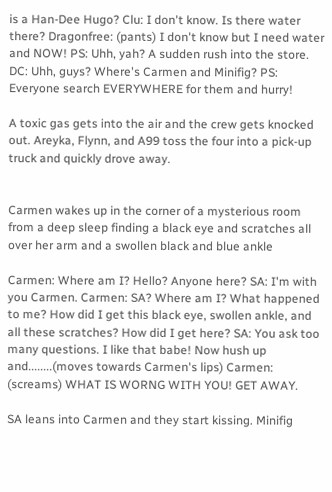is a Han-Dee Hugo? Clu: I don't know. Is there water there? Dragonfree: (pants) I don't know but I need water and NOW! PS: Uhh, yah? A sudden rush into the store. DC: Uhh, guys? Where's Carmen and Minifig? PS: Everyone search EVERYWHERE for them and hurry!

A toxic gas gets into the air and the crew gets knocked out. Areyka, Flynn, and A99 toss the four into a pick-up truck and quickly drove away.


Carmen wakes up in the corner of a mysterious room from a deep sleep finding a black eye and scratches all over her arm and a swollen black and blue ankle

Carmen: Where am I? Hello? Anyone here? SA: I'm with you Carmen. Carmen: SA? Where am I? What happened to me? How did I get this black eye, swollen ankle, and all these scratches? How did I get here? SA: You ask too many questions. I like that babe! Now hush up and........(moves towards Carmen's lips) Carmen: (screams) WHAT IS WORNG WITH YOU! GET AWAY.

SA leans into Carmen and they start kissing. Minifig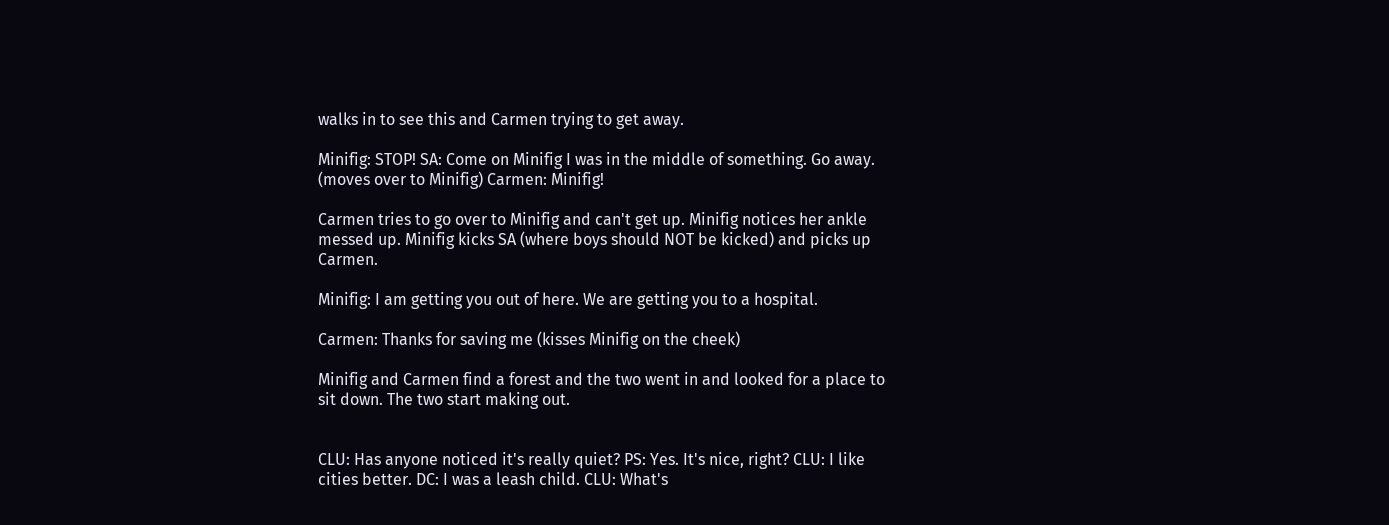walks in to see this and Carmen trying to get away.

Minifig: STOP! SA: Come on Minifig I was in the middle of something. Go away. (moves over to Minifig) Carmen: Minifig!

Carmen tries to go over to Minifig and can't get up. Minifig notices her ankle messed up. Minifig kicks SA (where boys should NOT be kicked) and picks up Carmen.

Minifig: I am getting you out of here. We are getting you to a hospital.

Carmen: Thanks for saving me (kisses Minifig on the cheek)

Minifig and Carmen find a forest and the two went in and looked for a place to sit down. The two start making out.


CLU: Has anyone noticed it's really quiet? PS: Yes. It's nice, right? CLU: I like cities better. DC: I was a leash child. CLU: What's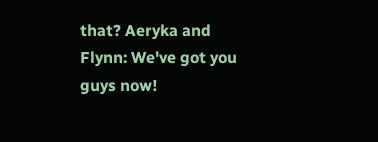that? Aeryka and Flynn: We've got you guys now!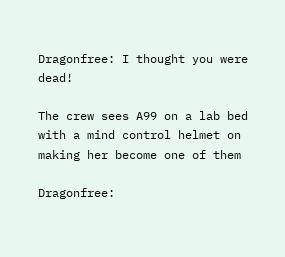Dragonfree: I thought you were dead!

The crew sees A99 on a lab bed with a mind control helmet on making her become one of them

Dragonfree: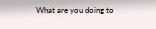What are you doing to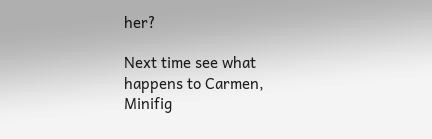her?

Next time see what happens to Carmen, Minifig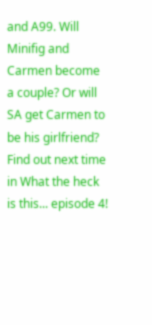and A99. Will Minifig and Carmen become a couple? Or will SA get Carmen to be his girlfriend? Find out next time in What the heck is this... episode 4!